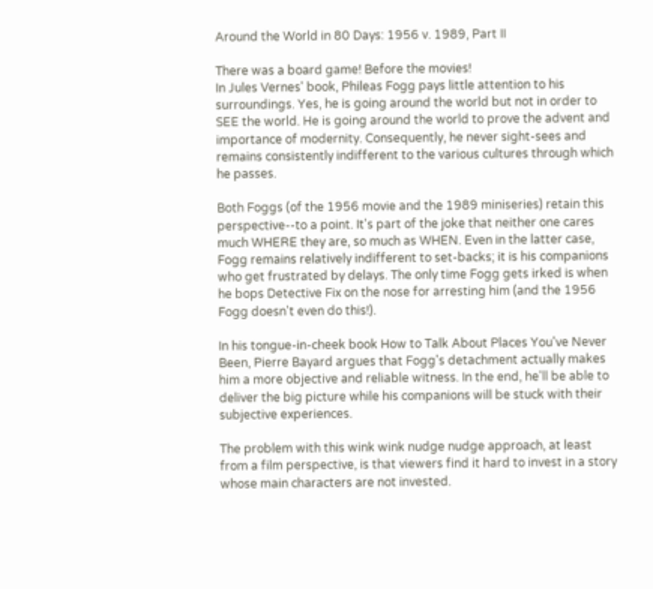Around the World in 80 Days: 1956 v. 1989, Part II

There was a board game! Before the movies!
In Jules Vernes' book, Phileas Fogg pays little attention to his surroundings. Yes, he is going around the world but not in order to SEE the world. He is going around the world to prove the advent and importance of modernity. Consequently, he never sight-sees and remains consistently indifferent to the various cultures through which he passes.

Both Foggs (of the 1956 movie and the 1989 miniseries) retain this perspective--to a point. It's part of the joke that neither one cares much WHERE they are, so much as WHEN. Even in the latter case, Fogg remains relatively indifferent to set-backs; it is his companions who get frustrated by delays. The only time Fogg gets irked is when he bops Detective Fix on the nose for arresting him (and the 1956 Fogg doesn't even do this!).

In his tongue-in-cheek book How to Talk About Places You've Never Been, Pierre Bayard argues that Fogg's detachment actually makes him a more objective and reliable witness. In the end, he'll be able to deliver the big picture while his companions will be stuck with their subjective experiences.

The problem with this wink wink nudge nudge approach, at least from a film perspective, is that viewers find it hard to invest in a story whose main characters are not invested.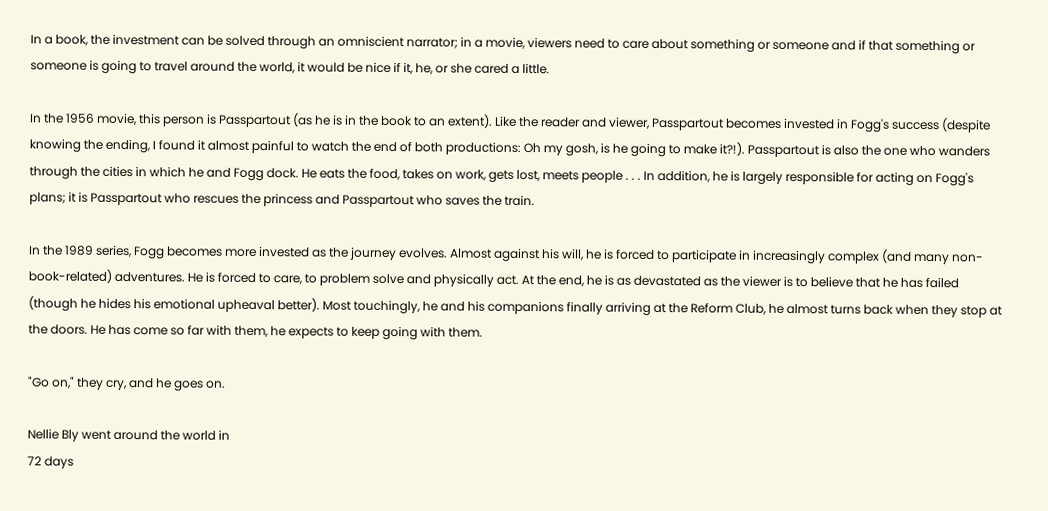In a book, the investment can be solved through an omniscient narrator; in a movie, viewers need to care about something or someone and if that something or someone is going to travel around the world, it would be nice if it, he, or she cared a little.

In the 1956 movie, this person is Passpartout (as he is in the book to an extent). Like the reader and viewer, Passpartout becomes invested in Fogg's success (despite knowing the ending, I found it almost painful to watch the end of both productions: Oh my gosh, is he going to make it?!). Passpartout is also the one who wanders through the cities in which he and Fogg dock. He eats the food, takes on work, gets lost, meets people . . . In addition, he is largely responsible for acting on Fogg's plans; it is Passpartout who rescues the princess and Passpartout who saves the train.

In the 1989 series, Fogg becomes more invested as the journey evolves. Almost against his will, he is forced to participate in increasingly complex (and many non-book-related) adventures. He is forced to care, to problem solve and physically act. At the end, he is as devastated as the viewer is to believe that he has failed (though he hides his emotional upheaval better). Most touchingly, he and his companions finally arriving at the Reform Club, he almost turns back when they stop at the doors. He has come so far with them, he expects to keep going with them.

"Go on," they cry, and he goes on.

Nellie Bly went around the world in
72 days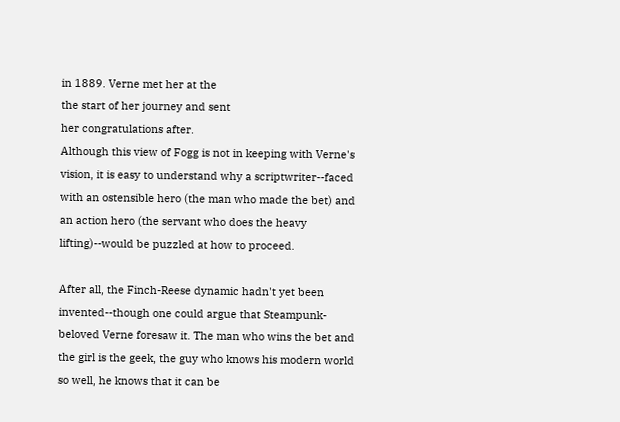in 1889. Verne met her at the
the start of her journey and sent
her congratulations after.
Although this view of Fogg is not in keeping with Verne's vision, it is easy to understand why a scriptwriter--faced with an ostensible hero (the man who made the bet) and an action hero (the servant who does the heavy lifting)--would be puzzled at how to proceed.

After all, the Finch-Reese dynamic hadn't yet been invented--though one could argue that Steampunk-beloved Verne foresaw it. The man who wins the bet and the girl is the geek, the guy who knows his modern world so well, he knows that it can be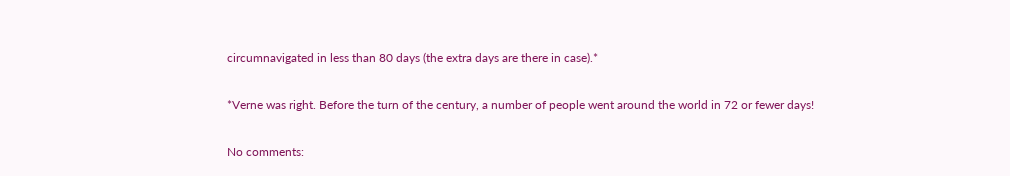circumnavigated in less than 80 days (the extra days are there in case).*

*Verne was right. Before the turn of the century, a number of people went around the world in 72 or fewer days!

No comments: